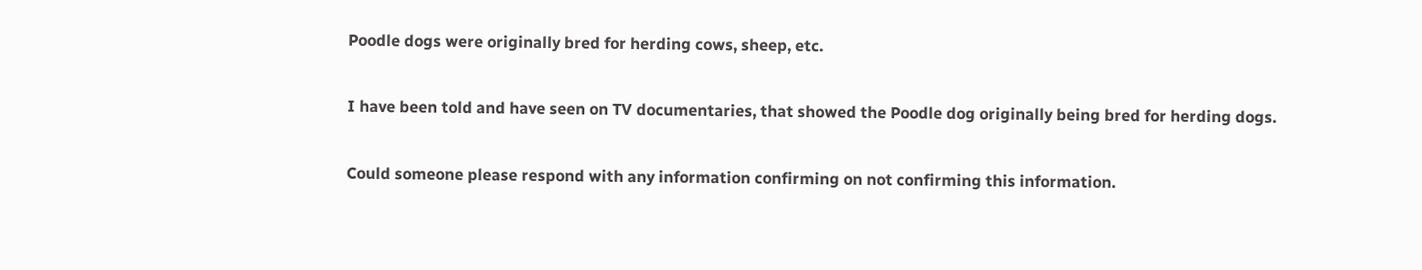Poodle dogs were originally bred for herding cows, sheep, etc.

I have been told and have seen on TV documentaries, that showed the Poodle dog originally being bred for herding dogs.

Could someone please respond with any information confirming on not confirming this information.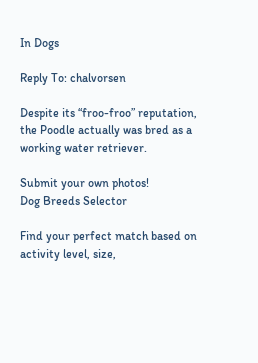In Dogs

Reply To: chalvorsen

Despite its “froo-froo” reputation, the Poodle actually was bred as a working water retriever.

Submit your own photos!
Dog Breeds Selector

Find your perfect match based on activity level, size,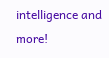intelligence and more!